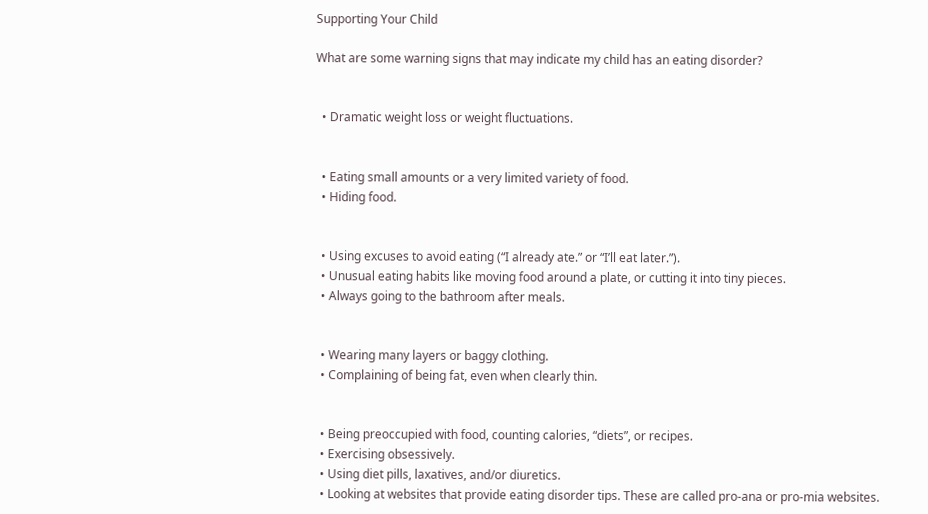Supporting Your Child

What are some warning signs that may indicate my child has an eating disorder?


  • Dramatic weight loss or weight fluctuations.


  • Eating small amounts or a very limited variety of food.
  • Hiding food.


  • Using excuses to avoid eating (“I already ate.” or “I’ll eat later.”).
  • Unusual eating habits like moving food around a plate, or cutting it into tiny pieces.
  • Always going to the bathroom after meals.


  • Wearing many layers or baggy clothing.
  • Complaining of being fat, even when clearly thin.


  • Being preoccupied with food, counting calories, “diets”, or recipes.
  • Exercising obsessively.
  • Using diet pills, laxatives, and/or diuretics.
  • Looking at websites that provide eating disorder tips. These are called pro-ana or pro-mia websites.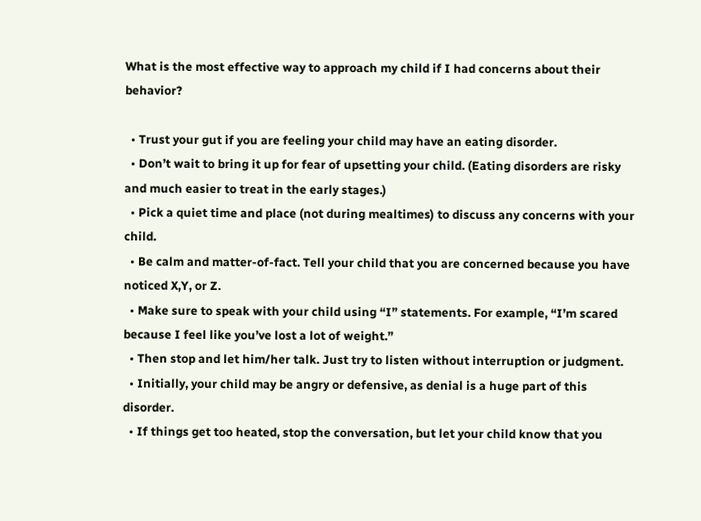What is the most effective way to approach my child if I had concerns about their behavior?

  • Trust your gut if you are feeling your child may have an eating disorder.
  • Don’t wait to bring it up for fear of upsetting your child. (Eating disorders are risky and much easier to treat in the early stages.)
  • Pick a quiet time and place (not during mealtimes) to discuss any concerns with your child.
  • Be calm and matter-of-fact. Tell your child that you are concerned because you have noticed X,Y, or Z.
  • Make sure to speak with your child using “I” statements. For example, “I’m scared because I feel like you’ve lost a lot of weight.”
  • Then stop and let him/her talk. Just try to listen without interruption or judgment.
  • Initially, your child may be angry or defensive, as denial is a huge part of this disorder.
  • If things get too heated, stop the conversation, but let your child know that you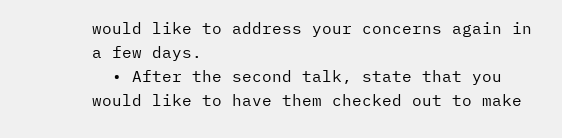would like to address your concerns again in a few days.
  • After the second talk, state that you would like to have them checked out to make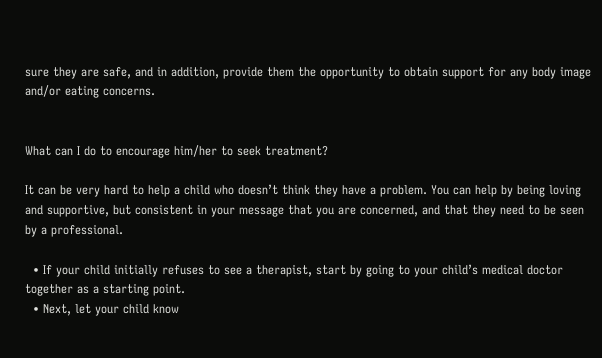sure they are safe, and in addition, provide them the opportunity to obtain support for any body image and/or eating concerns.


What can I do to encourage him/her to seek treatment?

It can be very hard to help a child who doesn’t think they have a problem. You can help by being loving and supportive, but consistent in your message that you are concerned, and that they need to be seen by a professional.

  • If your child initially refuses to see a therapist, start by going to your child’s medical doctor together as a starting point.
  • Next, let your child know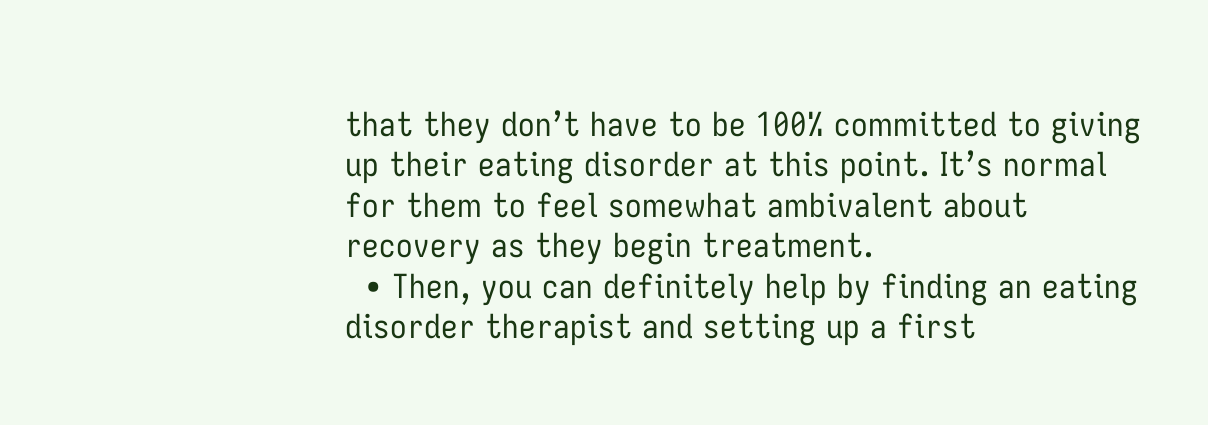that they don’t have to be 100% committed to giving up their eating disorder at this point. It’s normal for them to feel somewhat ambivalent about recovery as they begin treatment.
  • Then, you can definitely help by finding an eating disorder therapist and setting up a first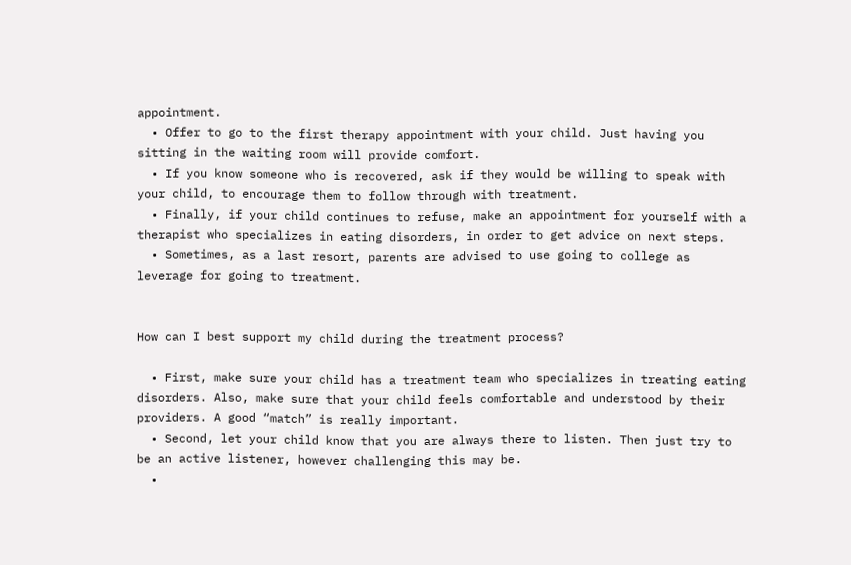appointment.
  • Offer to go to the first therapy appointment with your child. Just having you sitting in the waiting room will provide comfort.
  • If you know someone who is recovered, ask if they would be willing to speak with your child, to encourage them to follow through with treatment.
  • Finally, if your child continues to refuse, make an appointment for yourself with a therapist who specializes in eating disorders, in order to get advice on next steps.
  • Sometimes, as a last resort, parents are advised to use going to college as leverage for going to treatment.


How can I best support my child during the treatment process?

  • First, make sure your child has a treatment team who specializes in treating eating disorders. Also, make sure that your child feels comfortable and understood by their providers. A good “match” is really important.
  • Second, let your child know that you are always there to listen. Then just try to be an active listener, however challenging this may be.
  •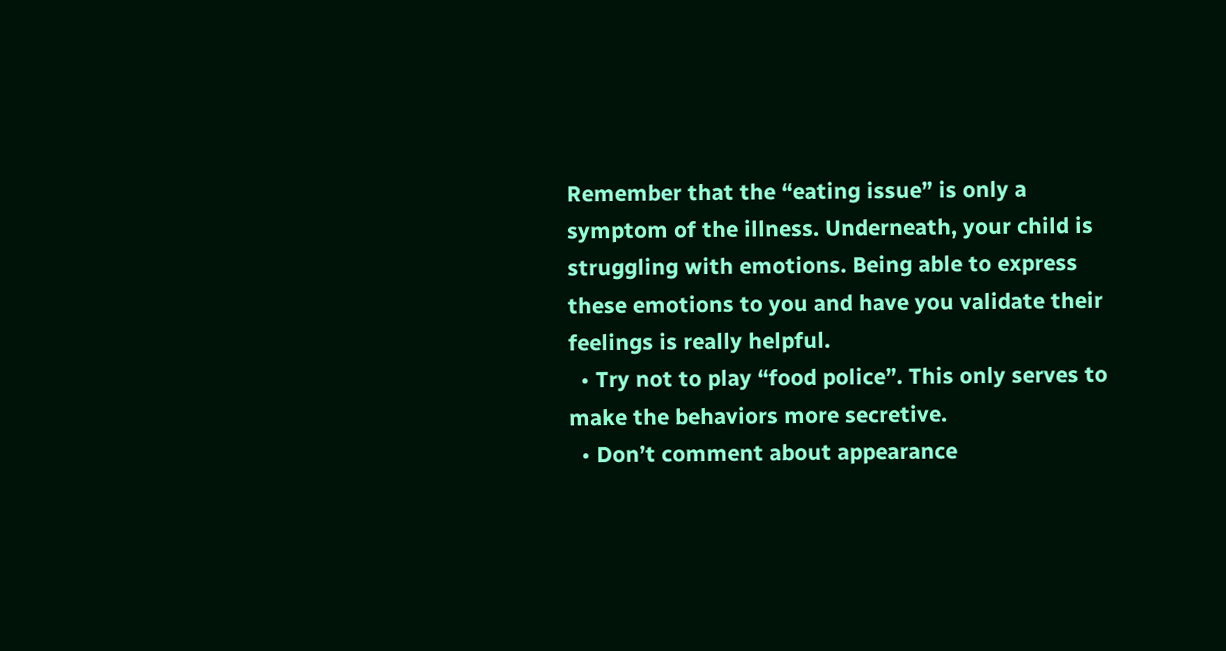Remember that the “eating issue” is only a symptom of the illness. Underneath, your child is struggling with emotions. Being able to express these emotions to you and have you validate their feelings is really helpful.
  • Try not to play “food police”. This only serves to make the behaviors more secretive.
  • Don’t comment about appearance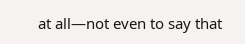at all—not even to say that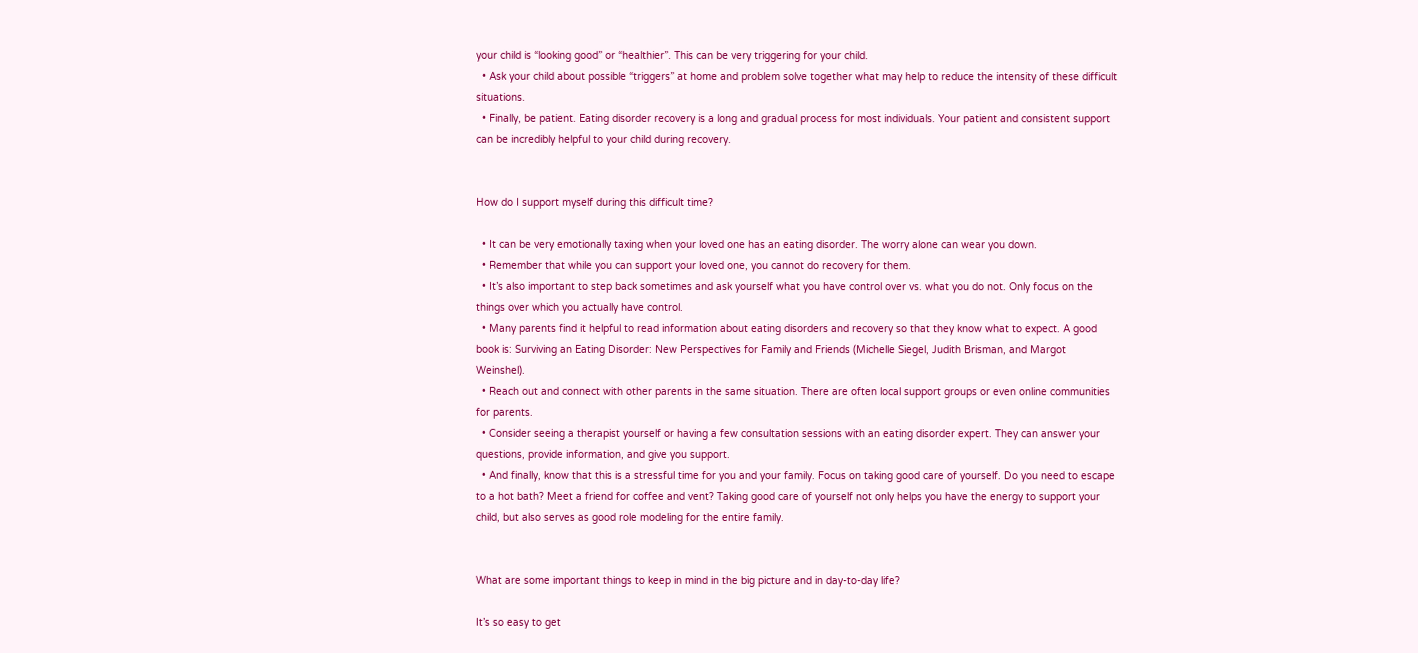your child is “looking good” or “healthier”. This can be very triggering for your child.
  • Ask your child about possible “triggers” at home and problem solve together what may help to reduce the intensity of these difficult situations.
  • Finally, be patient. Eating disorder recovery is a long and gradual process for most individuals. Your patient and consistent support can be incredibly helpful to your child during recovery.


How do I support myself during this difficult time?

  • It can be very emotionally taxing when your loved one has an eating disorder. The worry alone can wear you down.
  • Remember that while you can support your loved one, you cannot do recovery for them.
  • It’s also important to step back sometimes and ask yourself what you have control over vs. what you do not. Only focus on the things over which you actually have control.
  • Many parents find it helpful to read information about eating disorders and recovery so that they know what to expect. A good book is: Surviving an Eating Disorder: New Perspectives for Family and Friends (Michelle Siegel, Judith Brisman, and Margot Weinshel).
  • Reach out and connect with other parents in the same situation. There are often local support groups or even online communities for parents.
  • Consider seeing a therapist yourself or having a few consultation sessions with an eating disorder expert. They can answer your questions, provide information, and give you support.
  • And finally, know that this is a stressful time for you and your family. Focus on taking good care of yourself. Do you need to escape to a hot bath? Meet a friend for coffee and vent? Taking good care of yourself not only helps you have the energy to support your child, but also serves as good role modeling for the entire family.


What are some important things to keep in mind in the big picture and in day-to-day life?

It’s so easy to get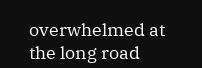overwhelmed at the long road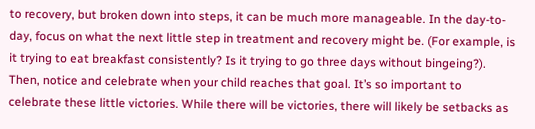to recovery, but broken down into steps, it can be much more manageable. In the day-to-day, focus on what the next little step in treatment and recovery might be. (For example, is it trying to eat breakfast consistently? Is it trying to go three days without bingeing?). Then, notice and celebrate when your child reaches that goal. It’s so important to celebrate these little victories. While there will be victories, there will likely be setbacks as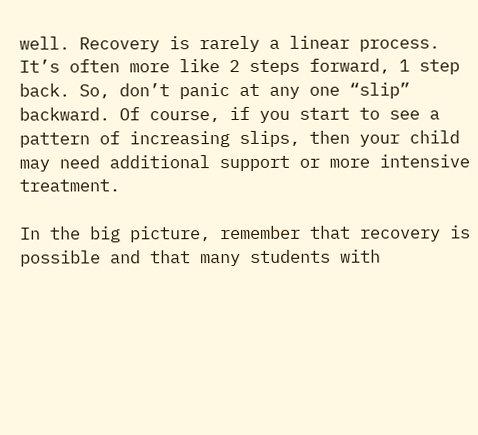well. Recovery is rarely a linear process. It’s often more like 2 steps forward, 1 step back. So, don’t panic at any one “slip” backward. Of course, if you start to see a pattern of increasing slips, then your child may need additional support or more intensive treatment.

In the big picture, remember that recovery is possible and that many students with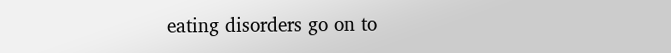eating disorders go on to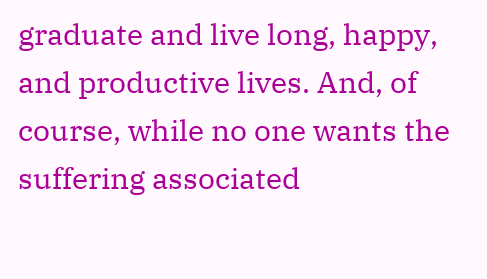graduate and live long, happy, and productive lives. And, of course, while no one wants the suffering associated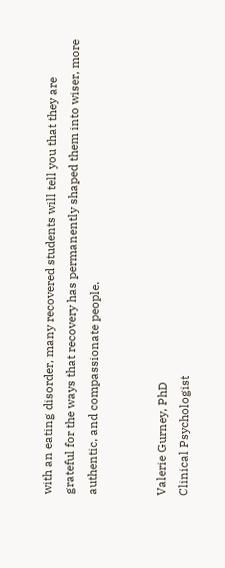with an eating disorder, many recovered students will tell you that they are grateful for the ways that recovery has permanently shaped them into wiser, more authentic, and compassionate people.


Valerie Gurney, PhD
Clinical Psychologist